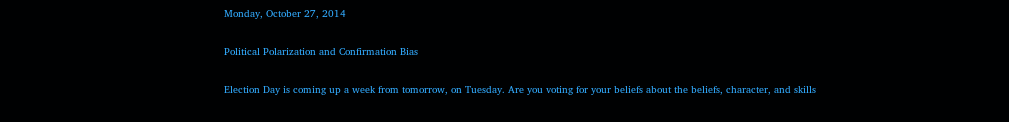Monday, October 27, 2014

Political Polarization and Confirmation Bias

Election Day is coming up a week from tomorrow, on Tuesday. Are you voting for your beliefs about the beliefs, character, and skills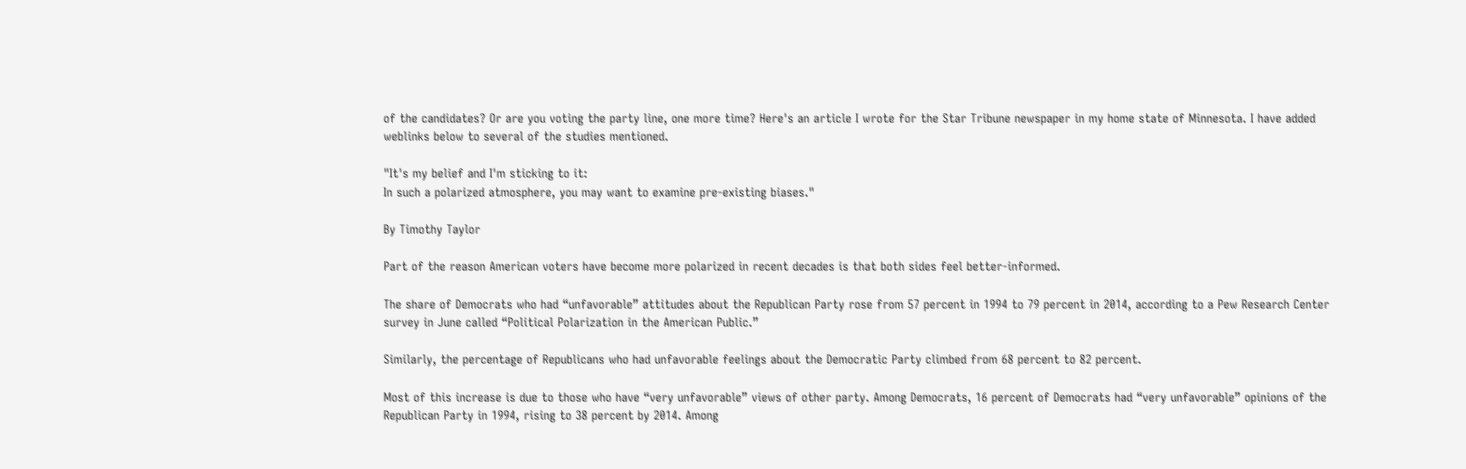of the candidates? Or are you voting the party line, one more time? Here's an article I wrote for the Star Tribune newspaper in my home state of Minnesota. I have added weblinks below to several of the studies mentioned.

"It's my belief and I'm sticking to it:
In such a polarized atmosphere, you may want to examine pre-existing biases."

By Timothy Taylor

Part of the reason American voters have become more polarized in recent decades is that both sides feel better-informed.

The share of Democrats who had “unfavorable” attitudes about the Republican Party rose from 57 percent in 1994 to 79 percent in 2014, according to a Pew Research Center survey in June called “Political Polarization in the American Public.”

Similarly, the percentage of Republicans who had unfavorable feelings about the Democratic Party climbed from 68 percent to 82 percent.

Most of this increase is due to those who have “very unfavorable” views of other party. Among Democrats, 16 percent of Democrats had “very unfavorable” opinions of the Republican Party in 1994, rising to 38 percent by 2014. Among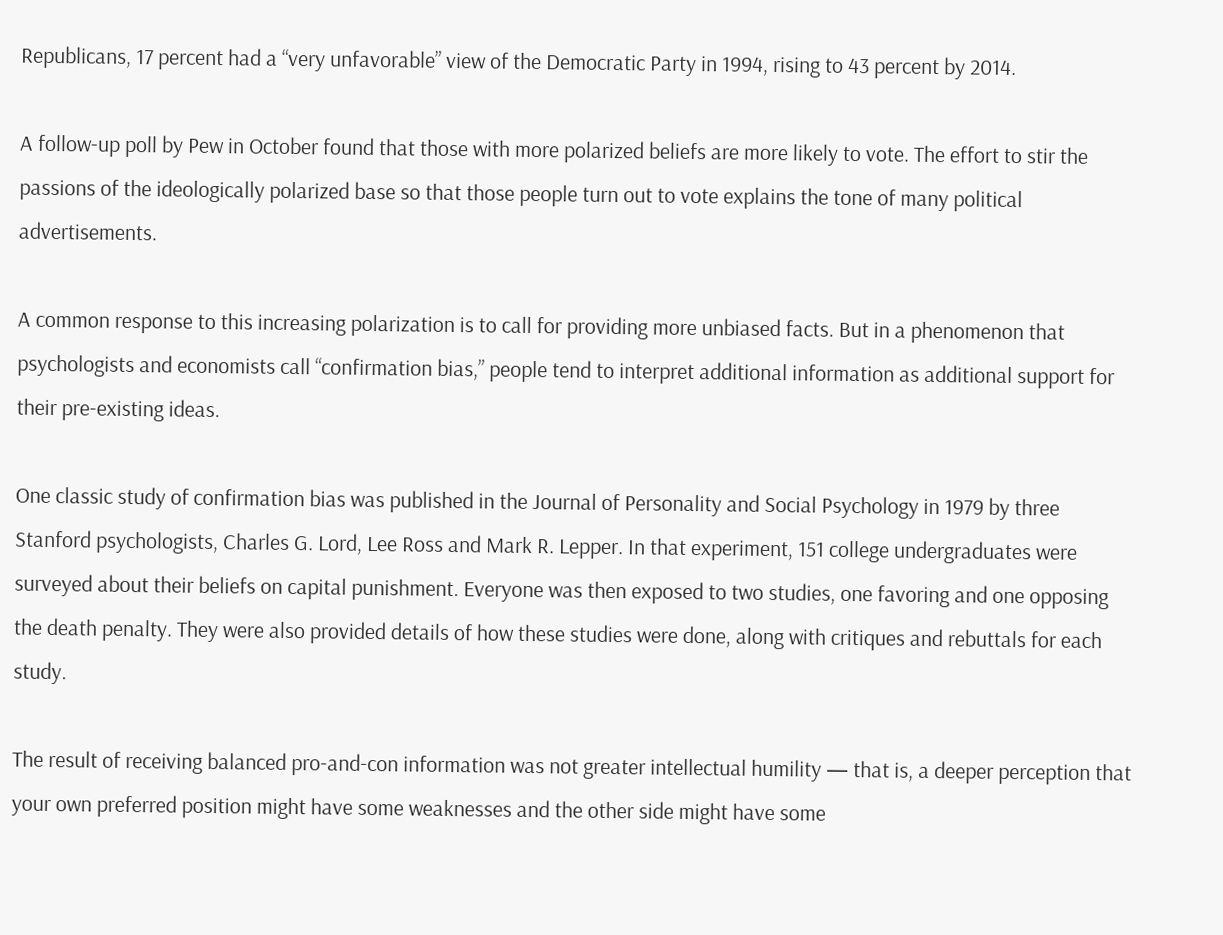Republicans, 17 percent had a “very unfavorable” view of the Democratic Party in 1994, rising to 43 percent by 2014.

A follow-up poll by Pew in October found that those with more polarized beliefs are more likely to vote. The effort to stir the passions of the ideologically polarized base so that those people turn out to vote explains the tone of many political advertisements.

A common response to this increasing polarization is to call for providing more unbiased facts. But in a phenomenon that psychologists and economists call “confirmation bias,” people tend to interpret additional information as additional support for their pre-existing ideas.

One classic study of confirmation bias was published in the Journal of Personality and Social Psychology in 1979 by three Stanford psychologists, Charles G. Lord, Lee Ross and Mark R. Lepper. In that experiment, 151 college undergraduates were surveyed about their beliefs on capital punishment. Everyone was then exposed to two studies, one favoring and one opposing the death penalty. They were also provided details of how these studies were done, along with critiques and rebuttals for each study.

The result of receiving balanced pro-and-con information was not greater intellectual humility — that is, a deeper perception that your own preferred position might have some weaknesses and the other side might have some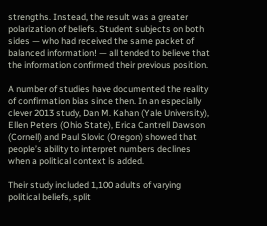strengths. Instead, the result was a greater polarization of beliefs. Student subjects on both sides — who had received the same packet of balanced information! — all tended to believe that the information confirmed their previous position.

A number of studies have documented the reality of confirmation bias since then. In an especially clever 2013 study, Dan M. Kahan (Yale University), Ellen Peters (Ohio State), Erica Cantrell Dawson (Cornell) and Paul Slovic (Oregon) showed that people’s ability to interpret numbers declines when a political context is added.

Their study included 1,100 adults of varying political beliefs, split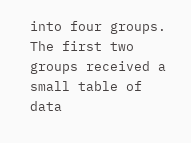into four groups. The first two groups received a small table of data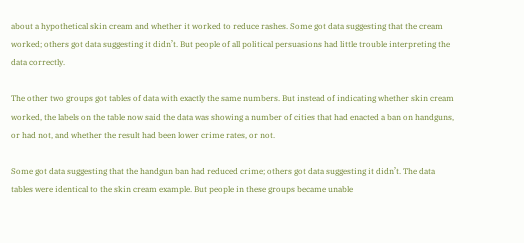about a hypothetical skin cream and whether it worked to reduce rashes. Some got data suggesting that the cream worked; others got data suggesting it didn’t. But people of all political persuasions had little trouble interpreting the data correctly.

The other two groups got tables of data with exactly the same numbers. But instead of indicating whether skin cream worked, the labels on the table now said the data was showing a number of cities that had enacted a ban on handguns, or had not, and whether the result had been lower crime rates, or not.

Some got data suggesting that the handgun ban had reduced crime; others got data suggesting it didn’t. The data tables were identical to the skin cream example. But people in these groups became unable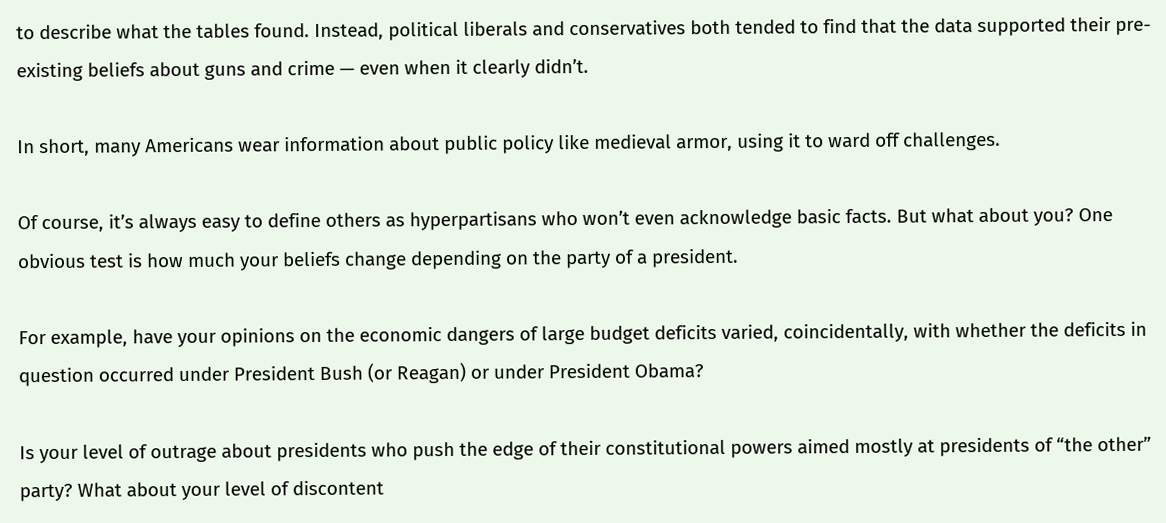to describe what the tables found. Instead, political liberals and conservatives both tended to find that the data supported their pre-existing beliefs about guns and crime — even when it clearly didn’t.

In short, many Americans wear information about public policy like medieval armor, using it to ward off challenges.

Of course, it’s always easy to define others as hyperpartisans who won’t even acknowledge basic facts. But what about you? One obvious test is how much your beliefs change depending on the party of a president.

For example, have your opinions on the economic dangers of large budget deficits varied, coincidentally, with whether the deficits in question occurred under President Bush (or Reagan) or under President Obama?

Is your level of outrage about presidents who push the edge of their constitutional powers aimed mostly at presidents of “the other” party? What about your level of discontent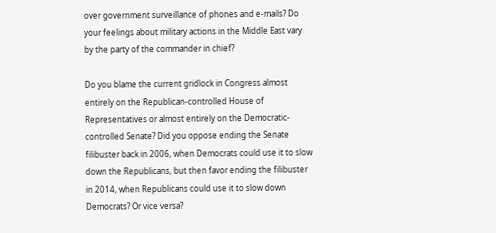over government surveillance of phones and e-mails? Do your feelings about military actions in the Middle East vary by the party of the commander in chief?

Do you blame the current gridlock in Congress almost entirely on the Republican-controlled House of Representatives or almost entirely on the Democratic-controlled Senate? Did you oppose ending the Senate filibuster back in 2006, when Democrats could use it to slow down the Republicans, but then favor ending the filibuster in 2014, when Republicans could use it to slow down Democrats? Or vice versa?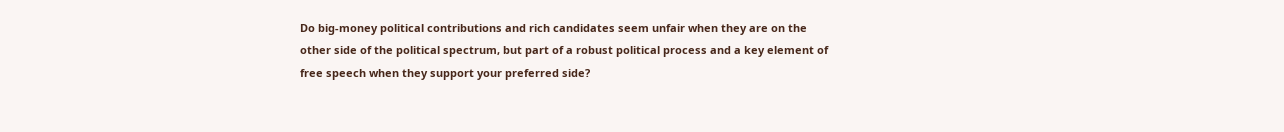Do big-money political contributions and rich candidates seem unfair when they are on the other side of the political spectrum, but part of a robust political process and a key element of free speech when they support your preferred side?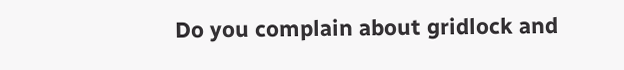Do you complain about gridlock and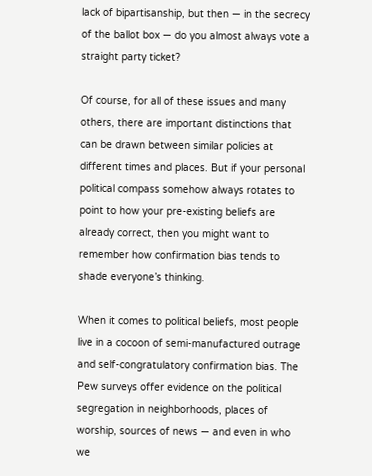lack of bipartisanship, but then — in the secrecy of the ballot box — do you almost always vote a straight party ticket?

Of course, for all of these issues and many others, there are important distinctions that can be drawn between similar policies at different times and places. But if your personal political compass somehow always rotates to point to how your pre-existing beliefs are already correct, then you might want to remember how confirmation bias tends to shade everyone’s thinking.

When it comes to political beliefs, most people live in a cocoon of semi-manufactured outrage and self-congratulatory confirmation bias. The Pew surveys offer evidence on the political segregation in neighborhoods, places of worship, sources of news — and even in who we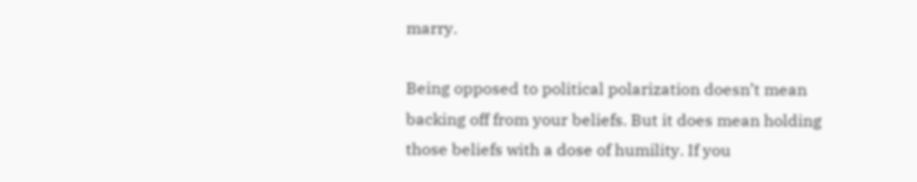marry.

Being opposed to political polarization doesn’t mean backing off from your beliefs. But it does mean holding those beliefs with a dose of humility. If you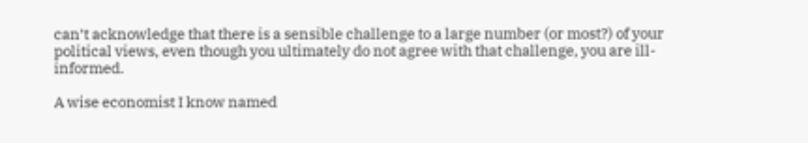can’t acknowledge that there is a sensible challenge to a large number (or most?) of your political views, even though you ultimately do not agree with that challenge, you are ill-informed.

A wise economist I know named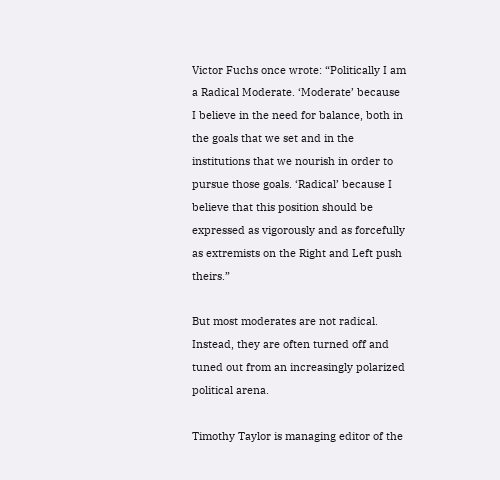Victor Fuchs once wrote: “Politically I am a Radical Moderate. ‘Moderate’ because I believe in the need for balance, both in the goals that we set and in the institutions that we nourish in order to pursue those goals. ‘Radical’ because I believe that this position should be expressed as vigorously and as forcefully as extremists on the Right and Left push theirs.”

But most moderates are not radical. Instead, they are often turned off and tuned out from an increasingly polarized political arena.

Timothy Taylor is managing editor of the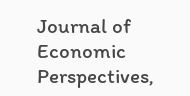Journal of Economic Perspectives,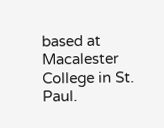based at Macalester College in St. Paul.